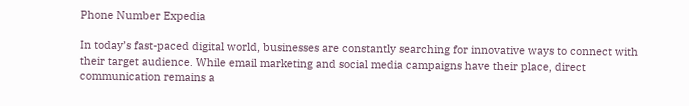Phone Number Expedia

In today’s fast-paced digital world, businesses are constantly searching for innovative ways to connect with their target audience. While email marketing and social media campaigns have their place, direct communication remains a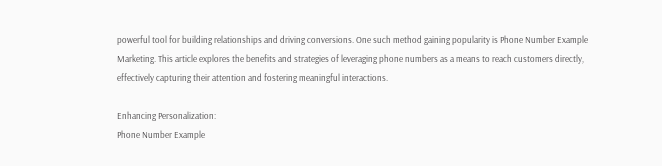powerful tool for building relationships and driving conversions. One such method gaining popularity is Phone Number Example Marketing. This article explores the benefits and strategies of leveraging phone numbers as a means to reach customers directly, effectively capturing their attention and fostering meaningful interactions.

Enhancing Personalization:
Phone Number Example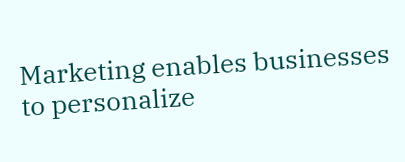Marketing enables businesses to personalize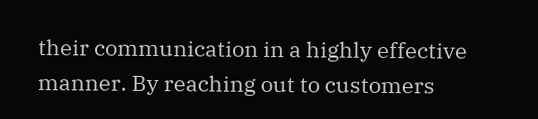their communication in a highly effective manner. By reaching out to customers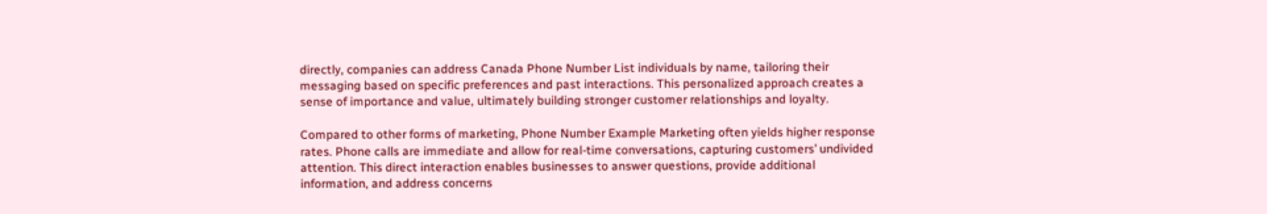directly, companies can address Canada Phone Number List individuals by name, tailoring their messaging based on specific preferences and past interactions. This personalized approach creates a sense of importance and value, ultimately building stronger customer relationships and loyalty.

Compared to other forms of marketing, Phone Number Example Marketing often yields higher response rates. Phone calls are immediate and allow for real-time conversations, capturing customers’ undivided attention. This direct interaction enables businesses to answer questions, provide additional information, and address concerns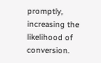promptly, increasing the likelihood of conversion.